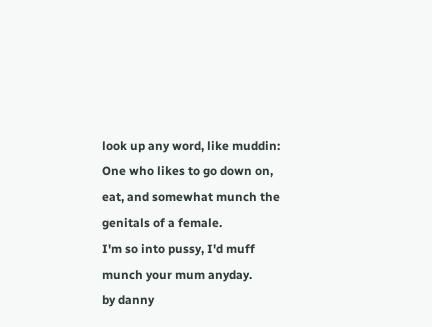look up any word, like muddin:
One who likes to go down on, eat, and somewhat munch the genitals of a female.
I'm so into pussy, I'd muff munch your mum anyday.
by danny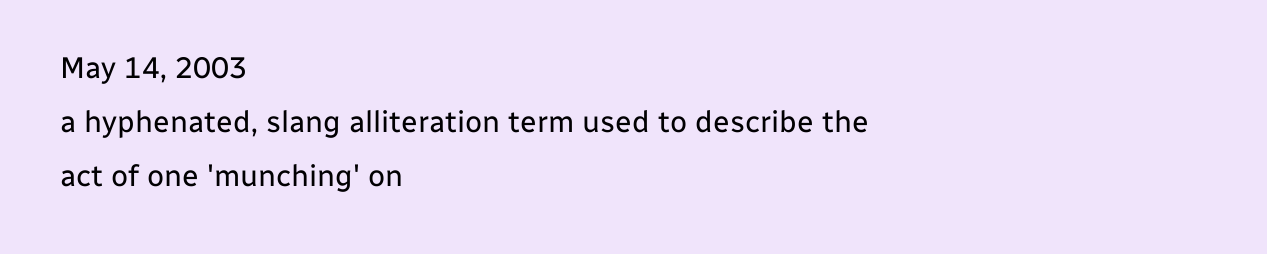May 14, 2003
a hyphenated, slang alliteration term used to describe the act of one 'munching' on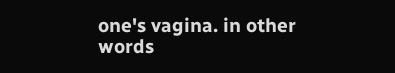one's vagina. in other words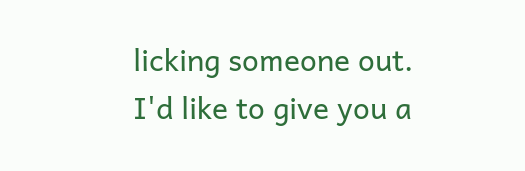licking someone out.
I'd like to give you a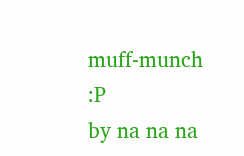muff-munch :P
by na na na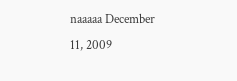naaaaa December 11, 2009